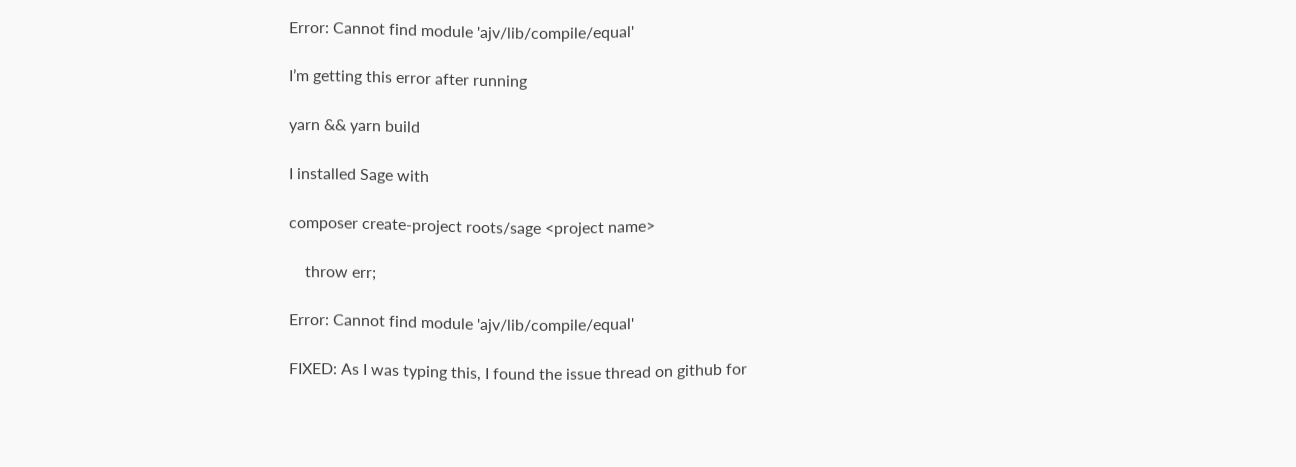Error: Cannot find module 'ajv/lib/compile/equal'

I’m getting this error after running

yarn && yarn build

I installed Sage with

composer create-project roots/sage <project name>

    throw err;

Error: Cannot find module 'ajv/lib/compile/equal'

FIXED: As I was typing this, I found the issue thread on github for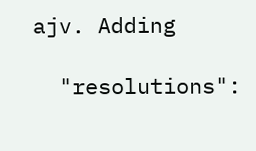ajv. Adding

  "resolutions":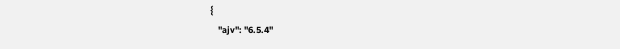{
    "ajv": "6.5.4"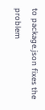to package.json fixes the problem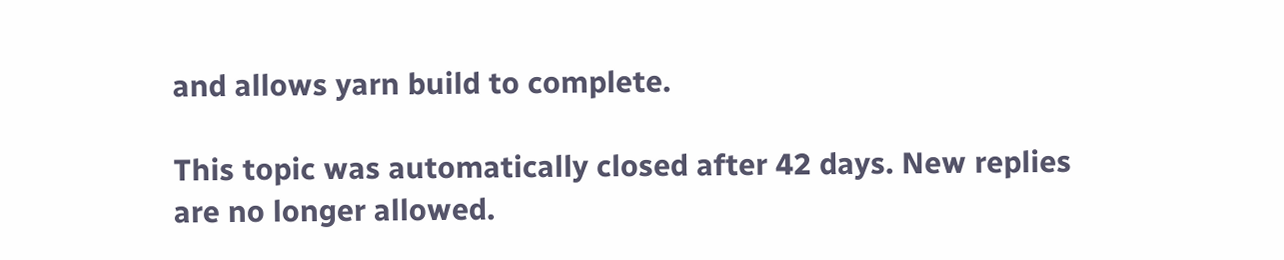and allows yarn build to complete.

This topic was automatically closed after 42 days. New replies are no longer allowed.